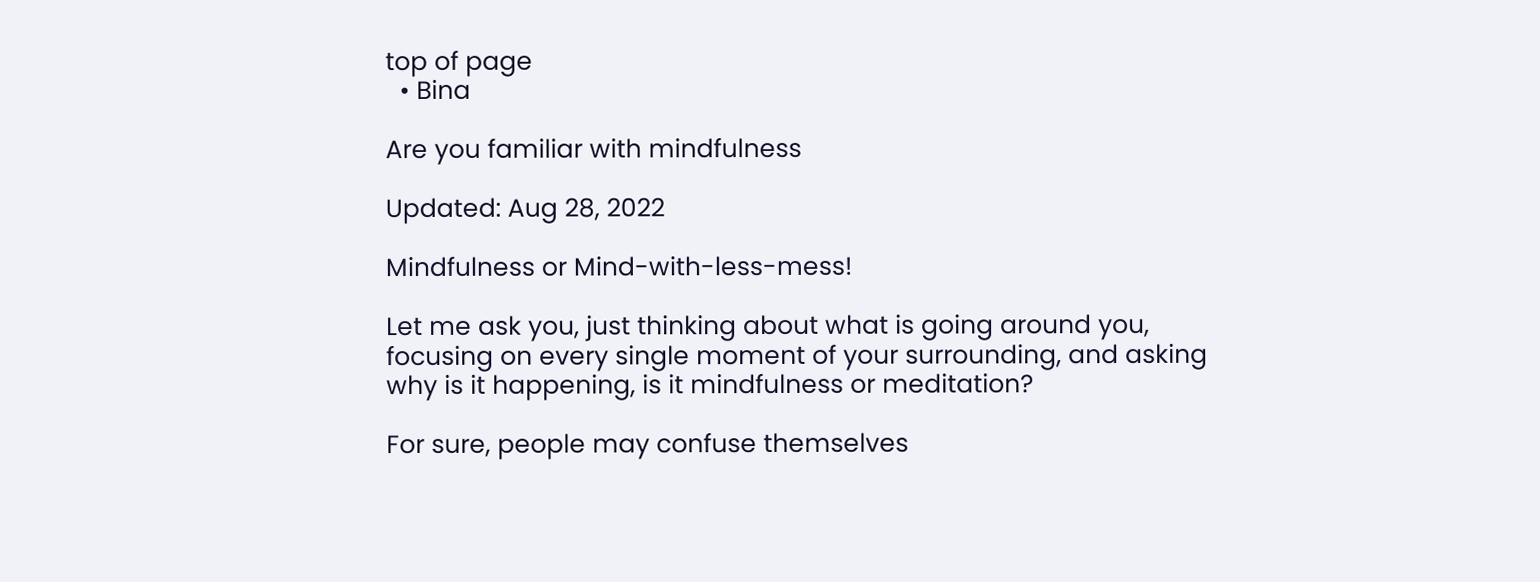top of page
  • Bina

Are you familiar with mindfulness

Updated: Aug 28, 2022

Mindfulness or Mind-with-less-mess!

Let me ask you, just thinking about what is going around you, focusing on every single moment of your surrounding, and asking why is it happening, is it mindfulness or meditation?

For sure, people may confuse themselves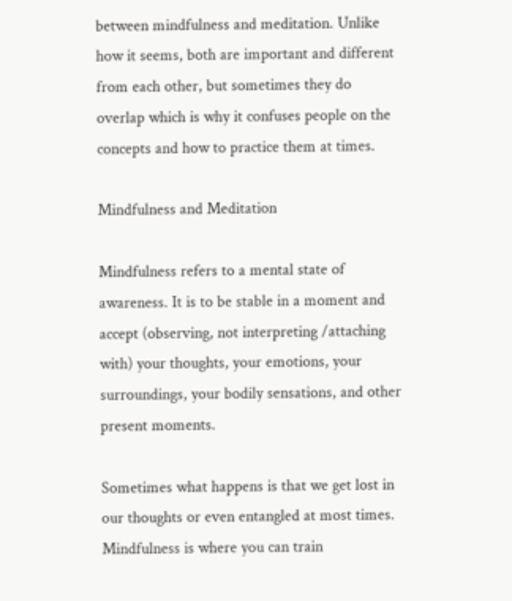between mindfulness and meditation. Unlike how it seems, both are important and different from each other, but sometimes they do overlap which is why it confuses people on the concepts and how to practice them at times.

Mindfulness and Meditation

Mindfulness refers to a mental state of awareness. It is to be stable in a moment and accept (observing, not interpreting /attaching with) your thoughts, your emotions, your surroundings, your bodily sensations, and other present moments.

Sometimes what happens is that we get lost in our thoughts or even entangled at most times. Mindfulness is where you can train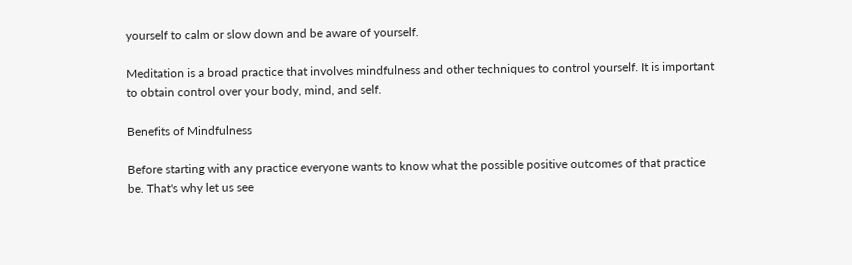yourself to calm or slow down and be aware of yourself.

Meditation is a broad practice that involves mindfulness and other techniques to control yourself. It is important to obtain control over your body, mind, and self.

Benefits of Mindfulness

Before starting with any practice everyone wants to know what the possible positive outcomes of that practice be. That's why let us see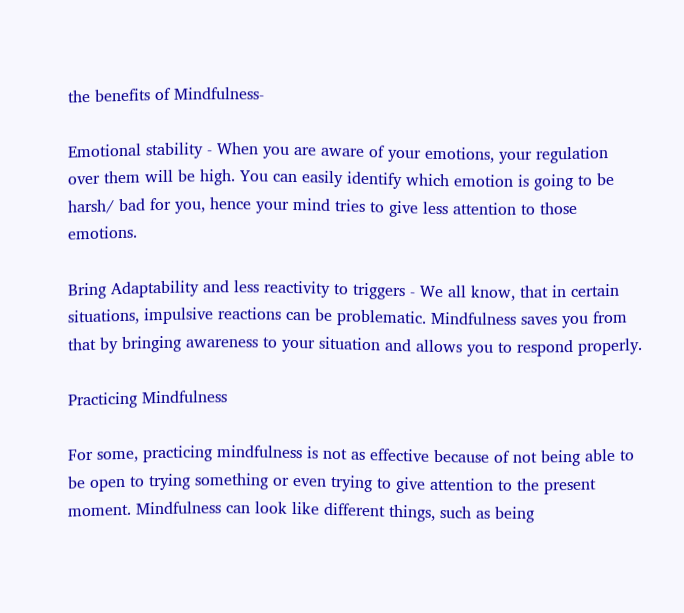the benefits of Mindfulness-

Emotional stability - When you are aware of your emotions, your regulation over them will be high. You can easily identify which emotion is going to be harsh/ bad for you, hence your mind tries to give less attention to those emotions.

Bring Adaptability and less reactivity to triggers - We all know, that in certain situations, impulsive reactions can be problematic. Mindfulness saves you from that by bringing awareness to your situation and allows you to respond properly.

Practicing Mindfulness

For some, practicing mindfulness is not as effective because of not being able to be open to trying something or even trying to give attention to the present moment. Mindfulness can look like different things, such as being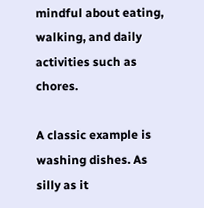mindful about eating, walking, and daily activities such as chores.

A classic example is washing dishes. As silly as it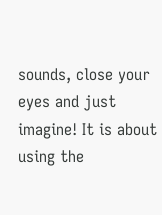sounds, close your eyes and just imagine! It is about using the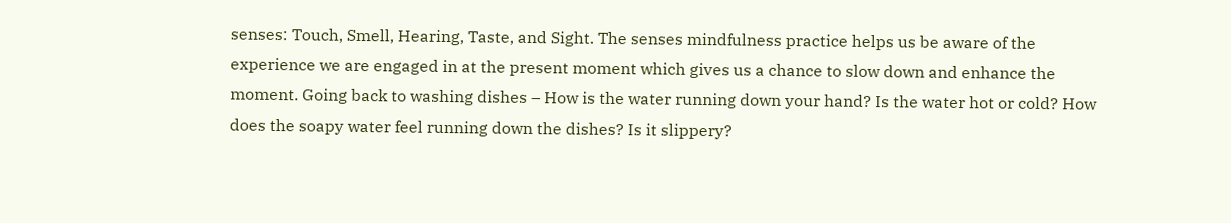senses: Touch, Smell, Hearing, Taste, and Sight. The senses mindfulness practice helps us be aware of the experience we are engaged in at the present moment which gives us a chance to slow down and enhance the moment. Going back to washing dishes – How is the water running down your hand? Is the water hot or cold? How does the soapy water feel running down the dishes? Is it slippery?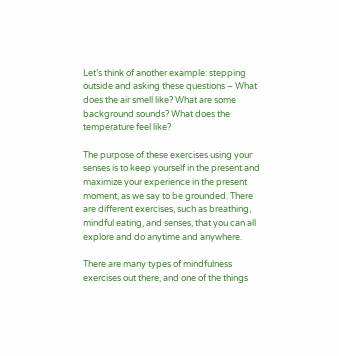Let’s think of another example: stepping outside and asking these questions – What does the air smell like? What are some background sounds? What does the temperature feel like?

The purpose of these exercises using your senses is to keep yourself in the present and maximize your experience in the present moment, as we say to be grounded. There are different exercises, such as breathing, mindful eating, and senses, that you can all explore and do anytime and anywhere.

There are many types of mindfulness exercises out there, and one of the things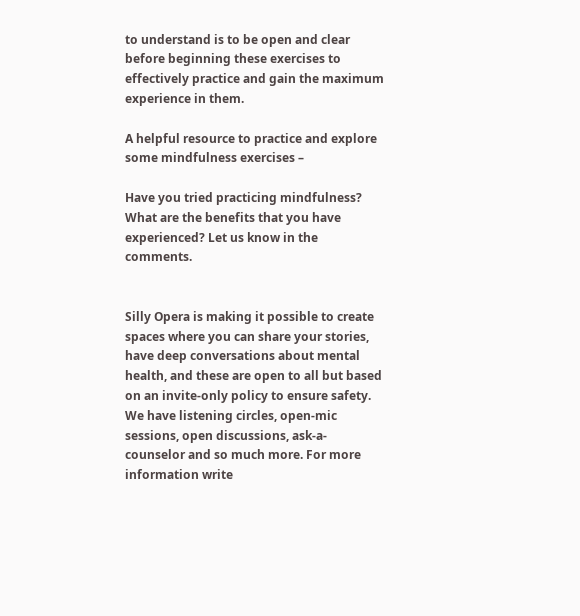to understand is to be open and clear before beginning these exercises to effectively practice and gain the maximum experience in them.

A helpful resource to practice and explore some mindfulness exercises –

Have you tried practicing mindfulness? What are the benefits that you have experienced? Let us know in the comments.


Silly Opera is making it possible to create spaces where you can share your stories, have deep conversations about mental health, and these are open to all but based on an invite-only policy to ensure safety. We have listening circles, open-mic sessions, open discussions, ask-a-counselor and so much more. For more information write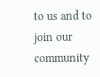to us and to join our community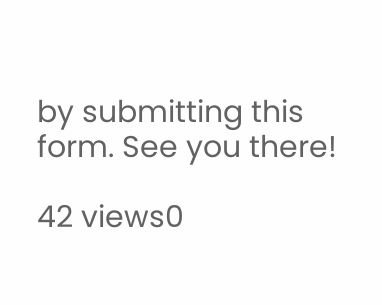by submitting this form. See you there!

42 views0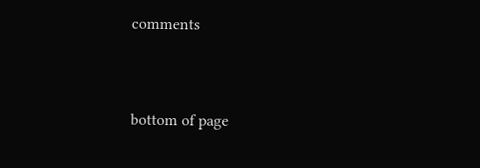comments


bottom of page